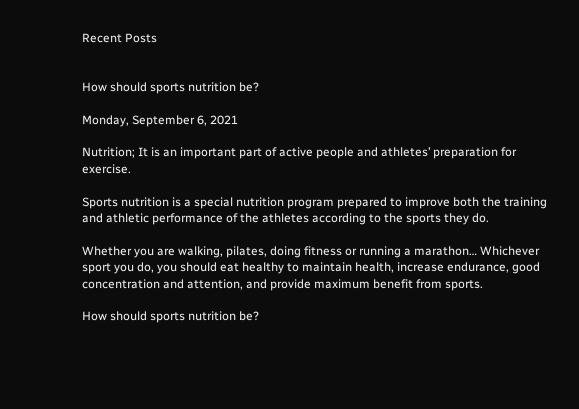Recent Posts


How should sports nutrition be?

Monday, September 6, 2021

Nutrition; It is an important part of active people and athletes’ preparation for exercise.

Sports nutrition is a special nutrition program prepared to improve both the training and athletic performance of the athletes according to the sports they do.

Whether you are walking, pilates, doing fitness or running a marathon… Whichever sport you do, you should eat healthy to maintain health, increase endurance, good concentration and attention, and provide maximum benefit from sports.

How should sports nutrition be?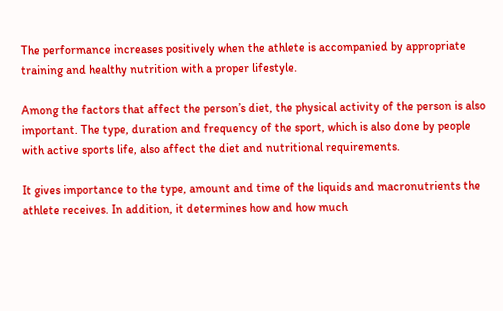The performance increases positively when the athlete is accompanied by appropriate training and healthy nutrition with a proper lifestyle.

Among the factors that affect the person’s diet, the physical activity of the person is also important. The type, duration and frequency of the sport, which is also done by people with active sports life, also affect the diet and nutritional requirements.

It gives importance to the type, amount and time of the liquids and macronutrients the athlete receives. In addition, it determines how and how much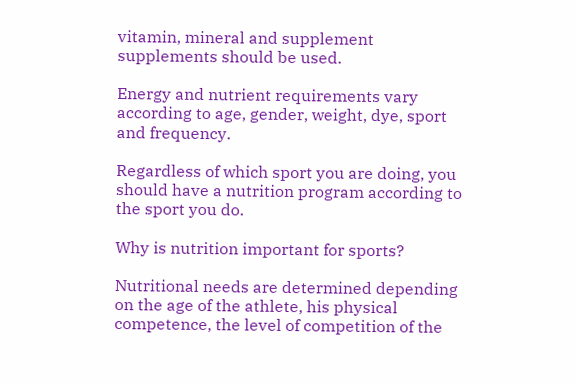vitamin, mineral and supplement supplements should be used.

Energy and nutrient requirements vary according to age, gender, weight, dye, sport and frequency.

Regardless of which sport you are doing, you should have a nutrition program according to the sport you do.

Why is nutrition important for sports?

Nutritional needs are determined depending on the age of the athlete, his physical competence, the level of competition of the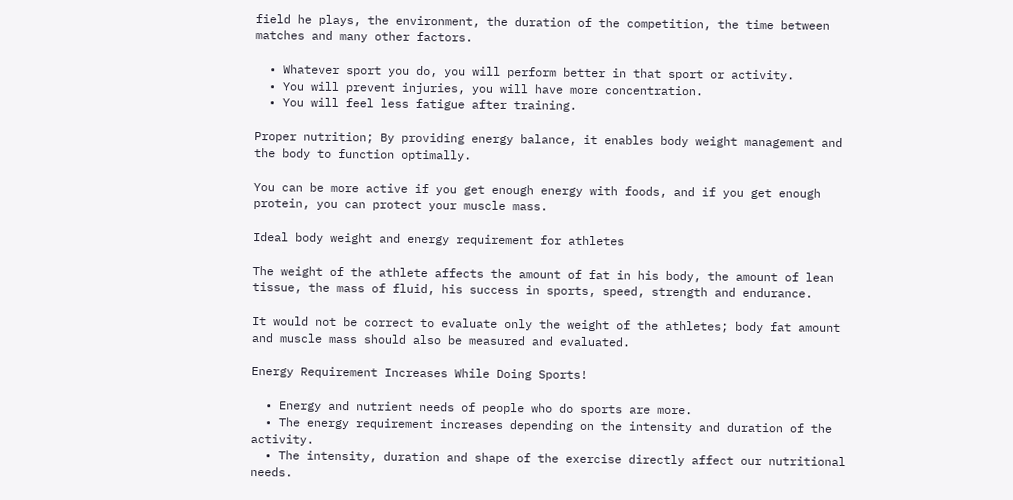field he plays, the environment, the duration of the competition, the time between matches and many other factors.

  • Whatever sport you do, you will perform better in that sport or activity.
  • You will prevent injuries, you will have more concentration.
  • You will feel less fatigue after training.

Proper nutrition; By providing energy balance, it enables body weight management and the body to function optimally.

You can be more active if you get enough energy with foods, and if you get enough protein, you can protect your muscle mass.

Ideal body weight and energy requirement for athletes

The weight of the athlete affects the amount of fat in his body, the amount of lean tissue, the mass of fluid, his success in sports, speed, strength and endurance.

It would not be correct to evaluate only the weight of the athletes; body fat amount and muscle mass should also be measured and evaluated.

Energy Requirement Increases While Doing Sports!

  • Energy and nutrient needs of people who do sports are more.
  • The energy requirement increases depending on the intensity and duration of the activity.
  • The intensity, duration and shape of the exercise directly affect our nutritional needs.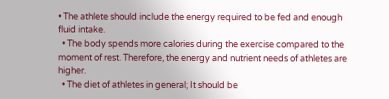• The athlete should include the energy required to be fed and enough fluid intake.
  • The body spends more calories during the exercise compared to the moment of rest. Therefore, the energy and nutrient needs of athletes are higher.
  • The diet of athletes in general; It should be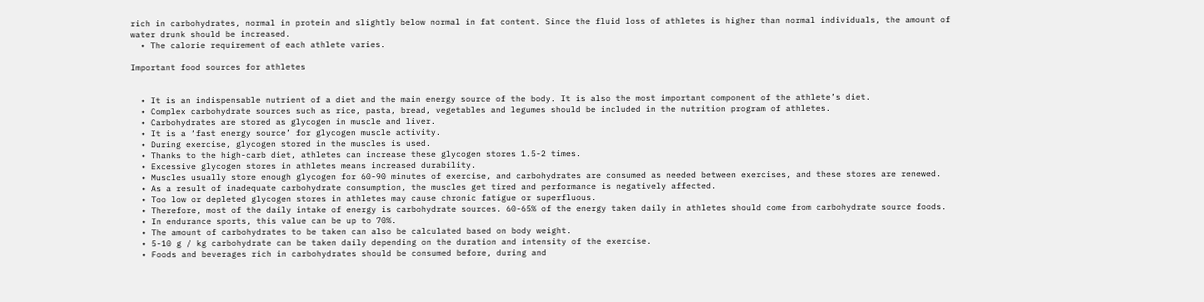rich in carbohydrates, normal in protein and slightly below normal in fat content. Since the fluid loss of athletes is higher than normal individuals, the amount of water drunk should be increased.
  • The calorie requirement of each athlete varies.

Important food sources for athletes


  • It is an indispensable nutrient of a diet and the main energy source of the body. It is also the most important component of the athlete’s diet.
  • Complex carbohydrate sources such as rice, pasta, bread, vegetables and legumes should be included in the nutrition program of athletes.
  • Carbohydrates are stored as glycogen in muscle and liver.
  • It is a ‘fast energy source’ for glycogen muscle activity.
  • During exercise, glycogen stored in the muscles is used.
  • Thanks to the high-carb diet, athletes can increase these glycogen stores 1.5-2 times.
  • Excessive glycogen stores in athletes means increased durability.
  • Muscles usually store enough glycogen for 60-90 minutes of exercise, and carbohydrates are consumed as needed between exercises, and these stores are renewed.
  • As a result of inadequate carbohydrate consumption, the muscles get tired and performance is negatively affected.
  • Too low or depleted glycogen stores in athletes may cause chronic fatigue or superfluous.
  • Therefore, most of the daily intake of energy is carbohydrate sources. 60-65% of the energy taken daily in athletes should come from carbohydrate source foods.
  • In endurance sports, this value can be up to 70%.
  • The amount of carbohydrates to be taken can also be calculated based on body weight.
  • 5-10 g / kg carbohydrate can be taken daily depending on the duration and intensity of the exercise.
  • Foods and beverages rich in carbohydrates should be consumed before, during and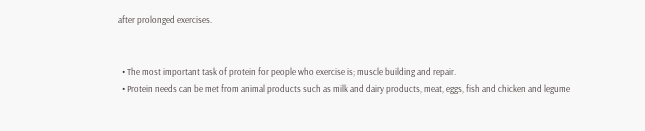after prolonged exercises.


  • The most important task of protein for people who exercise is; muscle building and repair.
  • Protein needs can be met from animal products such as milk and dairy products, meat, eggs, fish and chicken and legume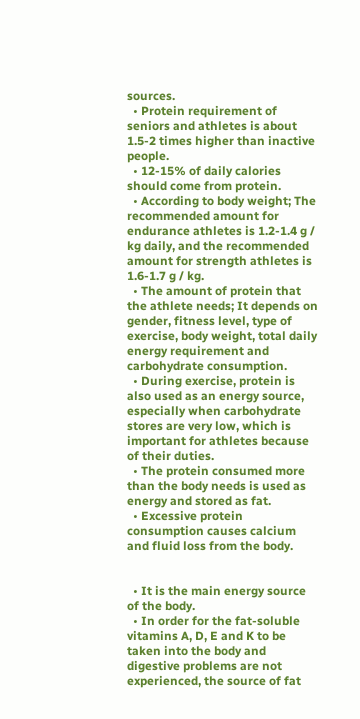sources.
  • Protein requirement of seniors and athletes is about 1.5-2 times higher than inactive people.
  • 12-15% of daily calories should come from protein.
  • According to body weight; The recommended amount for endurance athletes is 1.2-1.4 g / kg daily, and the recommended amount for strength athletes is 1.6-1.7 g / kg.
  • The amount of protein that the athlete needs; It depends on gender, fitness level, type of exercise, body weight, total daily energy requirement and carbohydrate consumption.
  • During exercise, protein is also used as an energy source, especially when carbohydrate stores are very low, which is important for athletes because of their duties.
  • The protein consumed more than the body needs is used as energy and stored as fat.
  • Excessive protein consumption causes calcium and fluid loss from the body.


  • It is the main energy source of the body.
  • In order for the fat-soluble vitamins A, D, E and K to be taken into the body and digestive problems are not experienced, the source of fat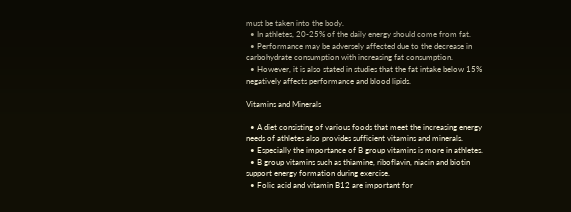must be taken into the body.
  • In athletes, 20-25% of the daily energy should come from fat.
  • Performance may be adversely affected due to the decrease in carbohydrate consumption with increasing fat consumption.
  • However, it is also stated in studies that the fat intake below 15% negatively affects performance and blood lipids.

Vitamins and Minerals

  • A diet consisting of various foods that meet the increasing energy needs of athletes also provides sufficient vitamins and minerals.
  • Especially the importance of B group vitamins is more in athletes.
  • B group vitamins such as thiamine, riboflavin, niacin and biotin support energy formation during exercise.
  • Folic acid and vitamin B12 are important for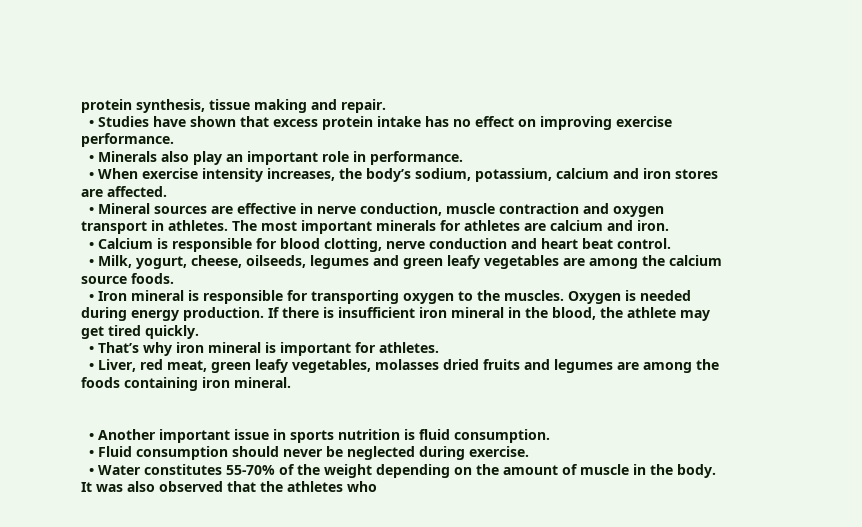protein synthesis, tissue making and repair.
  • Studies have shown that excess protein intake has no effect on improving exercise performance.
  • Minerals also play an important role in performance.
  • When exercise intensity increases, the body’s sodium, potassium, calcium and iron stores are affected.
  • Mineral sources are effective in nerve conduction, muscle contraction and oxygen transport in athletes. The most important minerals for athletes are calcium and iron.
  • Calcium is responsible for blood clotting, nerve conduction and heart beat control.
  • Milk, yogurt, cheese, oilseeds, legumes and green leafy vegetables are among the calcium source foods.
  • Iron mineral is responsible for transporting oxygen to the muscles. Oxygen is needed during energy production. If there is insufficient iron mineral in the blood, the athlete may get tired quickly.
  • That’s why iron mineral is important for athletes.
  • Liver, red meat, green leafy vegetables, molasses dried fruits and legumes are among the foods containing iron mineral.


  • Another important issue in sports nutrition is fluid consumption.
  • Fluid consumption should never be neglected during exercise.
  • Water constitutes 55-70% of the weight depending on the amount of muscle in the body. It was also observed that the athletes who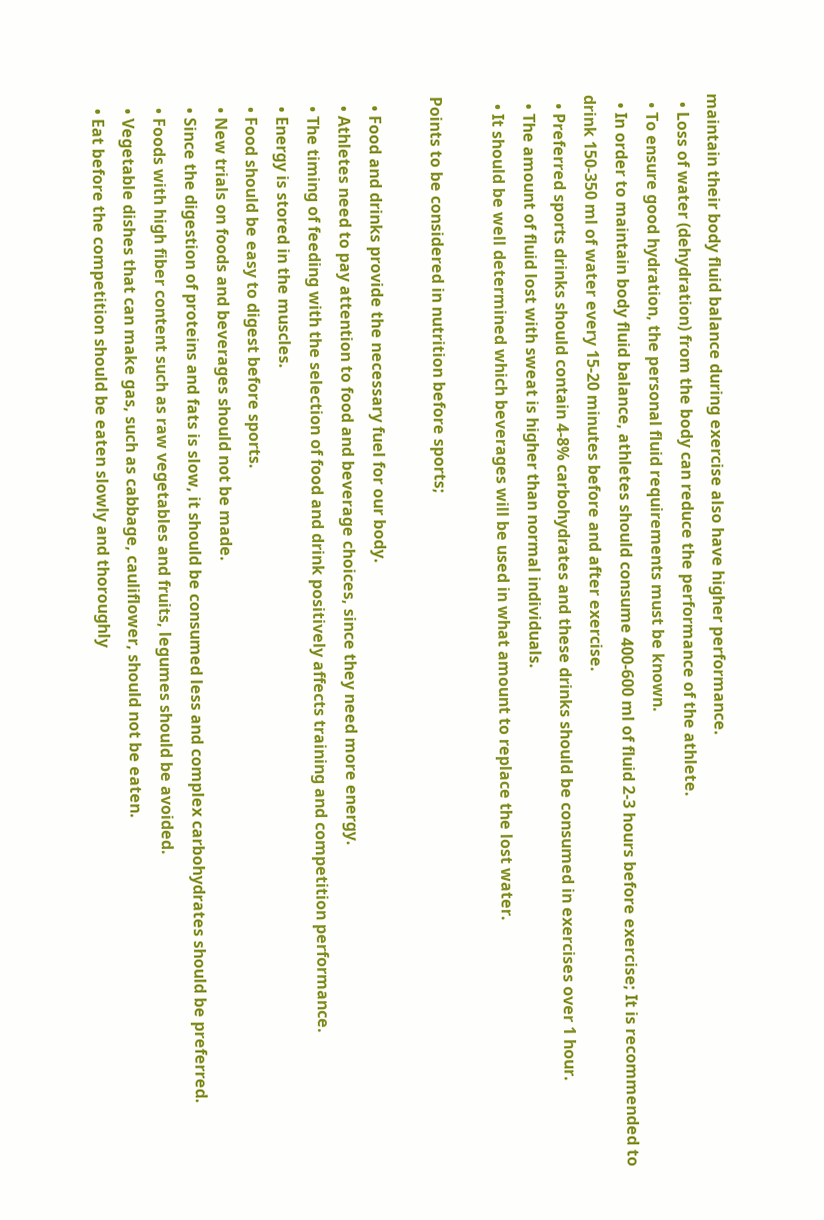maintain their body fluid balance during exercise also have higher performance.
  • Loss of water (dehydration) from the body can reduce the performance of the athlete.
  • To ensure good hydration, the personal fluid requirements must be known.
  • In order to maintain body fluid balance, athletes should consume 400-600 ml of fluid 2-3 hours before exercise; It is recommended to drink 150-350 ml of water every 15-20 minutes before and after exercise.
  • Preferred sports drinks should contain 4-8% carbohydrates and these drinks should be consumed in exercises over 1 hour.
  • The amount of fluid lost with sweat is higher than normal individuals.
  • It should be well determined which beverages will be used in what amount to replace the lost water.

Points to be considered in nutrition before sports;

  • Food and drinks provide the necessary fuel for our body.
  • Athletes need to pay attention to food and beverage choices, since they need more energy.
  • The timing of feeding with the selection of food and drink positively affects training and competition performance.
  • Energy is stored in the muscles.
  • Food should be easy to digest before sports.
  • New trials on foods and beverages should not be made.
  • Since the digestion of proteins and fats is slow, it should be consumed less and complex carbohydrates should be preferred.
  • Foods with high fiber content such as raw vegetables and fruits, legumes should be avoided.
  • Vegetable dishes that can make gas, such as cabbage, cauliflower, should not be eaten.
  • Eat before the competition should be eaten slowly and thoroughly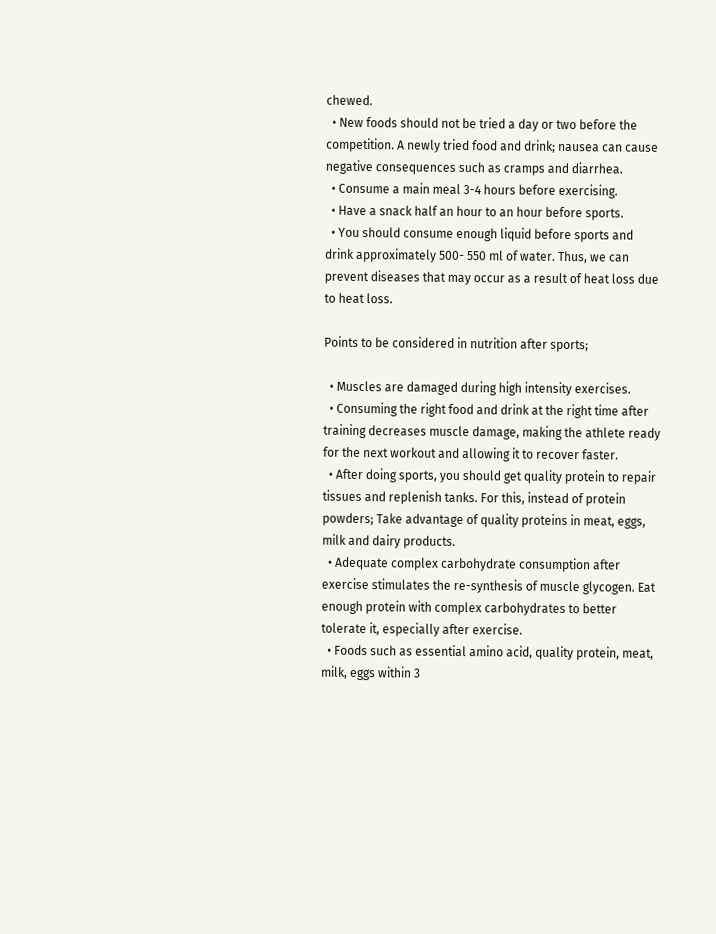chewed.
  • New foods should not be tried a day or two before the competition. A newly tried food and drink; nausea can cause negative consequences such as cramps and diarrhea.
  • Consume a main meal 3-4 hours before exercising.
  • Have a snack half an hour to an hour before sports.
  • You should consume enough liquid before sports and drink approximately 500- 550 ml of water. Thus, we can prevent diseases that may occur as a result of heat loss due to heat loss.

Points to be considered in nutrition after sports;

  • Muscles are damaged during high intensity exercises.
  • Consuming the right food and drink at the right time after training decreases muscle damage, making the athlete ready for the next workout and allowing it to recover faster.
  • After doing sports, you should get quality protein to repair tissues and replenish tanks. For this, instead of protein powders; Take advantage of quality proteins in meat, eggs, milk and dairy products.
  • Adequate complex carbohydrate consumption after exercise stimulates the re-synthesis of muscle glycogen. Eat enough protein with complex carbohydrates to better tolerate it, especially after exercise.
  • Foods such as essential amino acid, quality protein, meat, milk, eggs within 3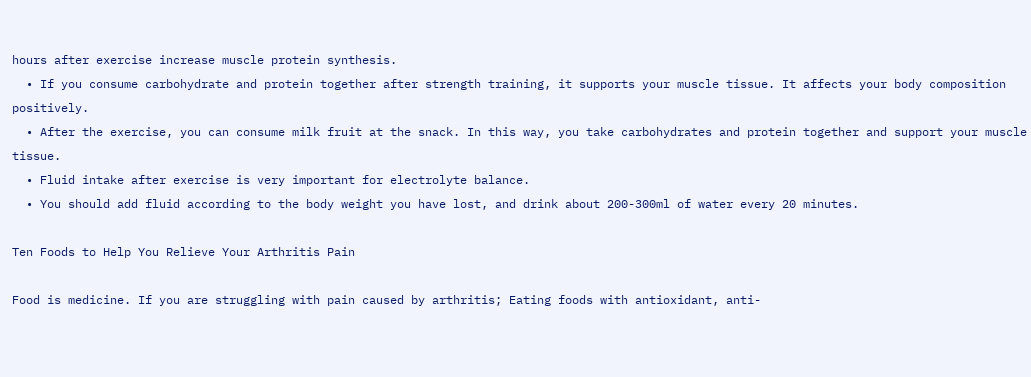hours after exercise increase muscle protein synthesis.
  • If you consume carbohydrate and protein together after strength training, it supports your muscle tissue. It affects your body composition positively.
  • After the exercise, you can consume milk fruit at the snack. In this way, you take carbohydrates and protein together and support your muscle tissue.
  • Fluid intake after exercise is very important for electrolyte balance.
  • You should add fluid according to the body weight you have lost, and drink about 200-300ml of water every 20 minutes.

Ten Foods to Help You Relieve Your Arthritis Pain

Food is medicine. If you are struggling with pain caused by arthritis; Eating foods with antioxidant, anti-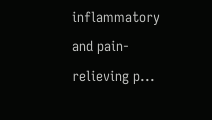inflammatory and pain-relieving p...